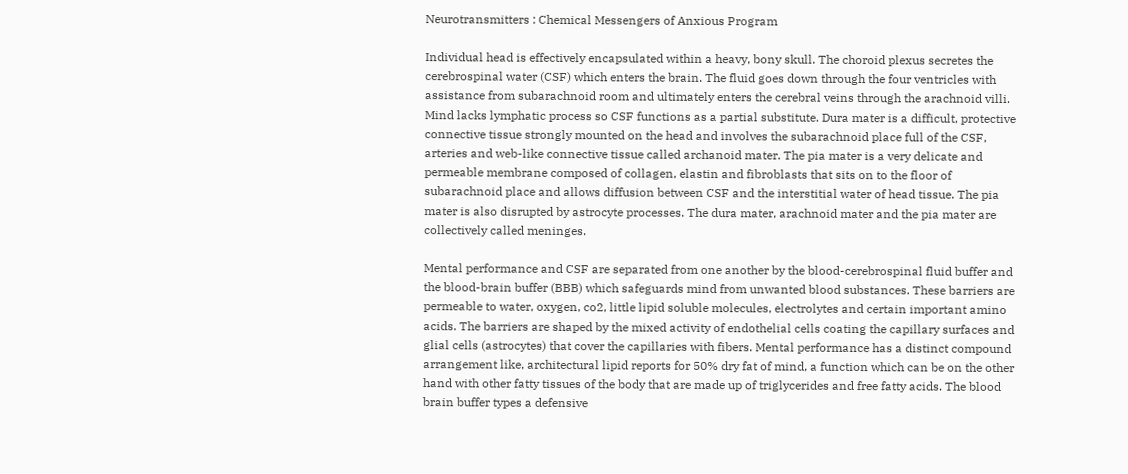Neurotransmitters : Chemical Messengers of Anxious Program

Individual head is effectively encapsulated within a heavy, bony skull. The choroid plexus secretes the cerebrospinal water (CSF) which enters the brain. The fluid goes down through the four ventricles with assistance from subarachnoid room and ultimately enters the cerebral veins through the arachnoid villi. Mind lacks lymphatic process so CSF functions as a partial substitute. Dura mater is a difficult, protective connective tissue strongly mounted on the head and involves the subarachnoid place full of the CSF, arteries and web-like connective tissue called archanoid mater. The pia mater is a very delicate and permeable membrane composed of collagen, elastin and fibroblasts that sits on to the floor of subarachnoid place and allows diffusion between CSF and the interstitial water of head tissue. The pia mater is also disrupted by astrocyte processes. The dura mater, arachnoid mater and the pia mater are collectively called meninges.

Mental performance and CSF are separated from one another by the blood-cerebrospinal fluid buffer and the blood-brain buffer (BBB) which safeguards mind from unwanted blood substances. These barriers are permeable to water, oxygen, co2, little lipid soluble molecules, electrolytes and certain important amino acids. The barriers are shaped by the mixed activity of endothelial cells coating the capillary surfaces and glial cells (astrocytes) that cover the capillaries with fibers. Mental performance has a distinct compound arrangement like, architectural lipid reports for 50% dry fat of mind, a function which can be on the other hand with other fatty tissues of the body that are made up of triglycerides and free fatty acids. The blood brain buffer types a defensive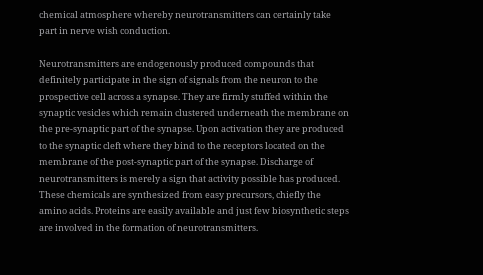chemical atmosphere whereby neurotransmitters can certainly take part in nerve wish conduction.

Neurotransmitters are endogenously produced compounds that definitely participate in the sign of signals from the neuron to the prospective cell across a synapse. They are firmly stuffed within the synaptic vesicles which remain clustered underneath the membrane on the pre-synaptic part of the synapse. Upon activation they are produced to the synaptic cleft where they bind to the receptors located on the membrane of the post-synaptic part of the synapse. Discharge of neurotransmitters is merely a sign that activity possible has produced. These chemicals are synthesized from easy precursors, chiefly the amino acids. Proteins are easily available and just few biosynthetic steps are involved in the formation of neurotransmitters.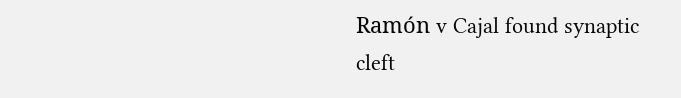Ramón v Cajal found synaptic cleft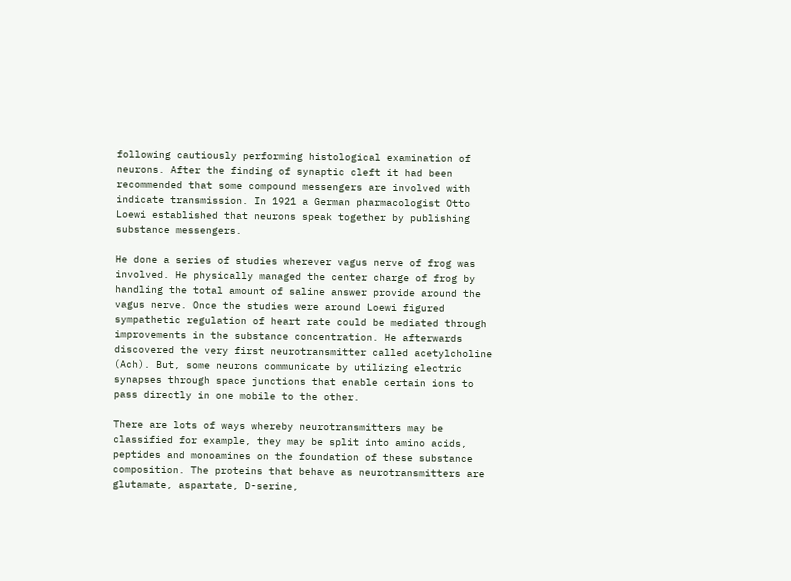following cautiously performing histological examination of neurons. After the finding of synaptic cleft it had been recommended that some compound messengers are involved with indicate transmission. In 1921 a German pharmacologist Otto Loewi established that neurons speak together by publishing substance messengers.

He done a series of studies wherever vagus nerve of frog was involved. He physically managed the center charge of frog by handling the total amount of saline answer provide around the vagus nerve. Once the studies were around Loewi figured sympathetic regulation of heart rate could be mediated through improvements in the substance concentration. He afterwards discovered the very first neurotransmitter called acetylcholine (Ach). But, some neurons communicate by utilizing electric synapses through space junctions that enable certain ions to pass directly in one mobile to the other.

There are lots of ways whereby neurotransmitters may be classified for example, they may be split into amino acids, peptides and monoamines on the foundation of these substance composition. The proteins that behave as neurotransmitters are glutamate, aspartate, D-serine,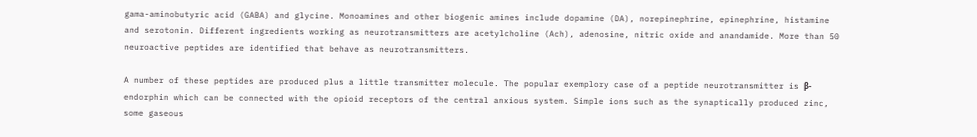gama-aminobutyric acid (GABA) and glycine. Monoamines and other biogenic amines include dopamine (DA), norepinephrine, epinephrine, histamine and serotonin. Different ingredients working as neurotransmitters are acetylcholine (Ach), adenosine, nitric oxide and anandamide. More than 50 neuroactive peptides are identified that behave as neurotransmitters.

A number of these peptides are produced plus a little transmitter molecule. The popular exemplory case of a peptide neurotransmitter is β-endorphin which can be connected with the opioid receptors of the central anxious system. Simple ions such as the synaptically produced zinc, some gaseous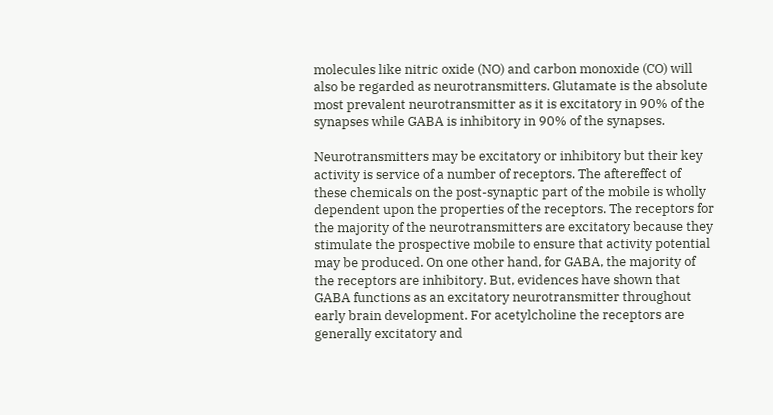molecules like nitric oxide (NO) and carbon monoxide (CO) will also be regarded as neurotransmitters. Glutamate is the absolute most prevalent neurotransmitter as it is excitatory in 90% of the synapses while GABA is inhibitory in 90% of the synapses.

Neurotransmitters may be excitatory or inhibitory but their key activity is service of a number of receptors. The aftereffect of these chemicals on the post-synaptic part of the mobile is wholly dependent upon the properties of the receptors. The receptors for the majority of the neurotransmitters are excitatory because they stimulate the prospective mobile to ensure that activity potential may be produced. On one other hand, for GABA, the majority of the receptors are inhibitory. But, evidences have shown that GABA functions as an excitatory neurotransmitter throughout early brain development. For acetylcholine the receptors are generally excitatory and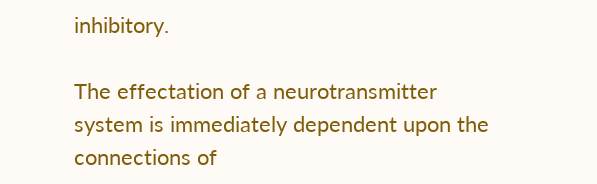inhibitory.

The effectation of a neurotransmitter system is immediately dependent upon the connections of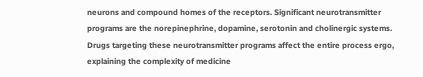neurons and compound homes of the receptors. Significant neurotransmitter programs are the norepinephrine, dopamine, serotonin and cholinergic systems. Drugs targeting these neurotransmitter programs affect the entire process ergo, explaining the complexity of medicine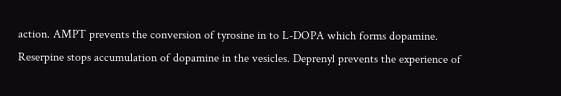action. AMPT prevents the conversion of tyrosine in to L-DOPA which forms dopamine. Reserpine stops accumulation of dopamine in the vesicles. Deprenyl prevents the experience of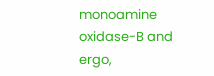monoamine oxidase-B and ergo,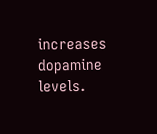increases dopamine levels.